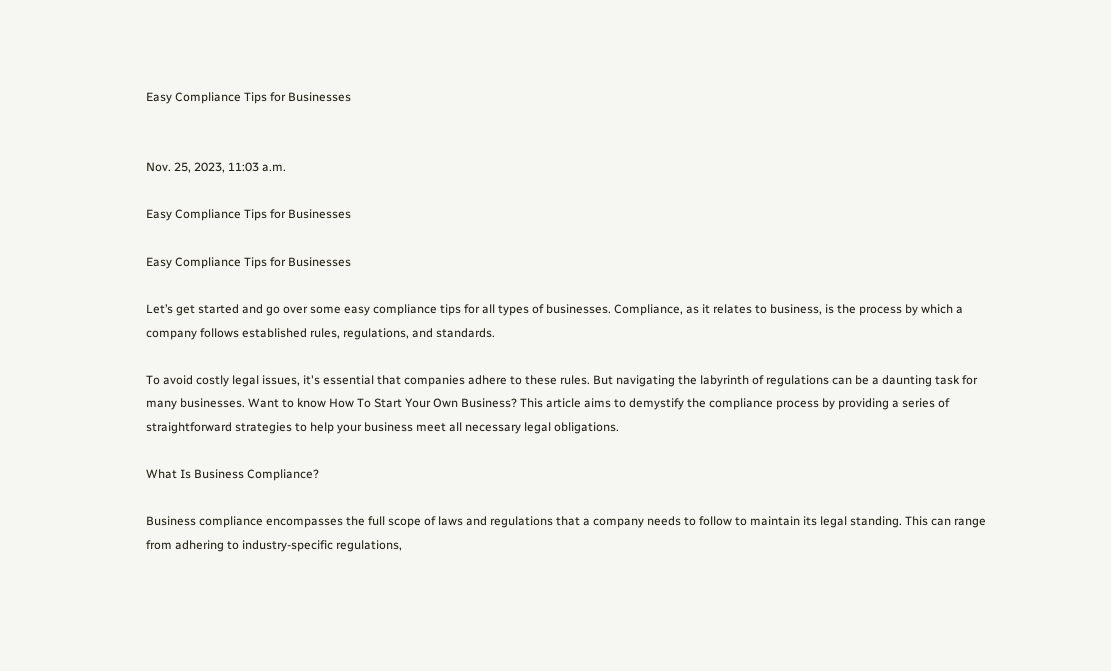Easy Compliance Tips for Businesses


Nov. 25, 2023, 11:03 a.m.

Easy Compliance Tips for Businesses

Easy Compliance Tips for Businesses

Let’s get started and go over some easy compliance tips for all types of businesses. Compliance, as it relates to business, is the process by which a company follows established rules, regulations, and standards.

To avoid costly legal issues, it's essential that companies adhere to these rules. But navigating the labyrinth of regulations can be a daunting task for many businesses. Want to know How To Start Your Own Business? This article aims to demystify the compliance process by providing a series of straightforward strategies to help your business meet all necessary legal obligations.

What Is Business Compliance?

Business compliance encompasses the full scope of laws and regulations that a company needs to follow to maintain its legal standing. This can range from adhering to industry-specific regulations,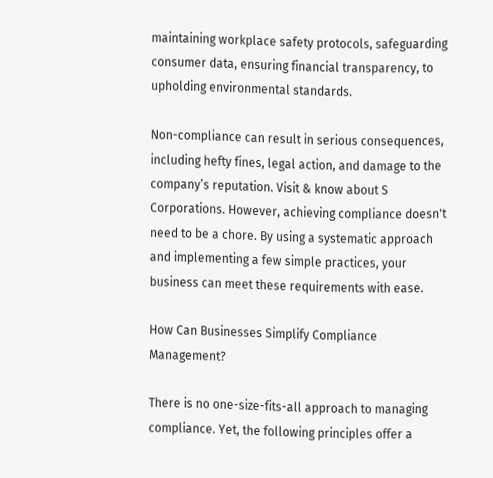maintaining workplace safety protocols, safeguarding consumer data, ensuring financial transparency, to upholding environmental standards.

Non-compliance can result in serious consequences, including hefty fines, legal action, and damage to the company’s reputation. Visit & know about S Corporations. However, achieving compliance doesn't need to be a chore. By using a systematic approach and implementing a few simple practices, your business can meet these requirements with ease.

How Can Businesses Simplify Compliance Management?

There is no one-size-fits-all approach to managing compliance. Yet, the following principles offer a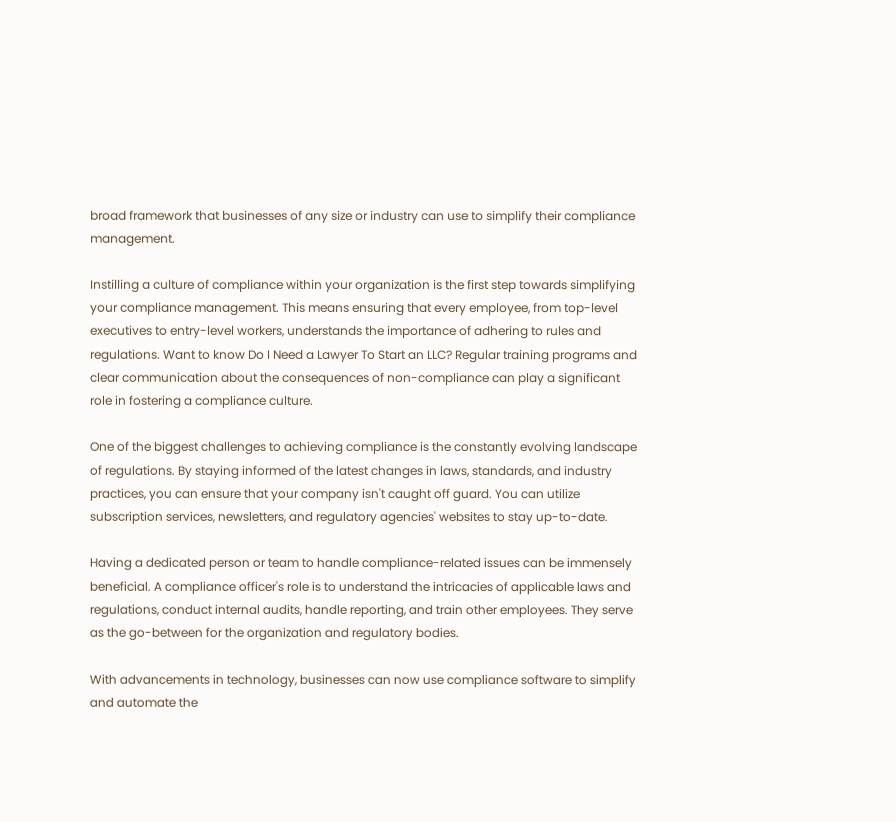broad framework that businesses of any size or industry can use to simplify their compliance management.

Instilling a culture of compliance within your organization is the first step towards simplifying your compliance management. This means ensuring that every employee, from top-level executives to entry-level workers, understands the importance of adhering to rules and regulations. Want to know Do I Need a Lawyer To Start an LLC? Regular training programs and clear communication about the consequences of non-compliance can play a significant role in fostering a compliance culture.

One of the biggest challenges to achieving compliance is the constantly evolving landscape of regulations. By staying informed of the latest changes in laws, standards, and industry practices, you can ensure that your company isn't caught off guard. You can utilize subscription services, newsletters, and regulatory agencies' websites to stay up-to-date.

Having a dedicated person or team to handle compliance-related issues can be immensely beneficial. A compliance officer's role is to understand the intricacies of applicable laws and regulations, conduct internal audits, handle reporting, and train other employees. They serve as the go-between for the organization and regulatory bodies.

With advancements in technology, businesses can now use compliance software to simplify and automate the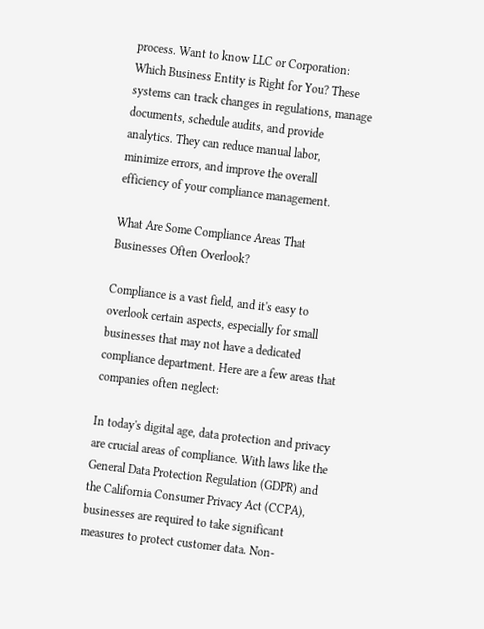process. Want to know LLC or Corporation: Which Business Entity is Right for You? These systems can track changes in regulations, manage documents, schedule audits, and provide analytics. They can reduce manual labor, minimize errors, and improve the overall efficiency of your compliance management.

What Are Some Compliance Areas That Businesses Often Overlook?

Compliance is a vast field, and it's easy to overlook certain aspects, especially for small businesses that may not have a dedicated compliance department. Here are a few areas that companies often neglect:

In today's digital age, data protection and privacy are crucial areas of compliance. With laws like the General Data Protection Regulation (GDPR) and the California Consumer Privacy Act (CCPA), businesses are required to take significant measures to protect customer data. Non-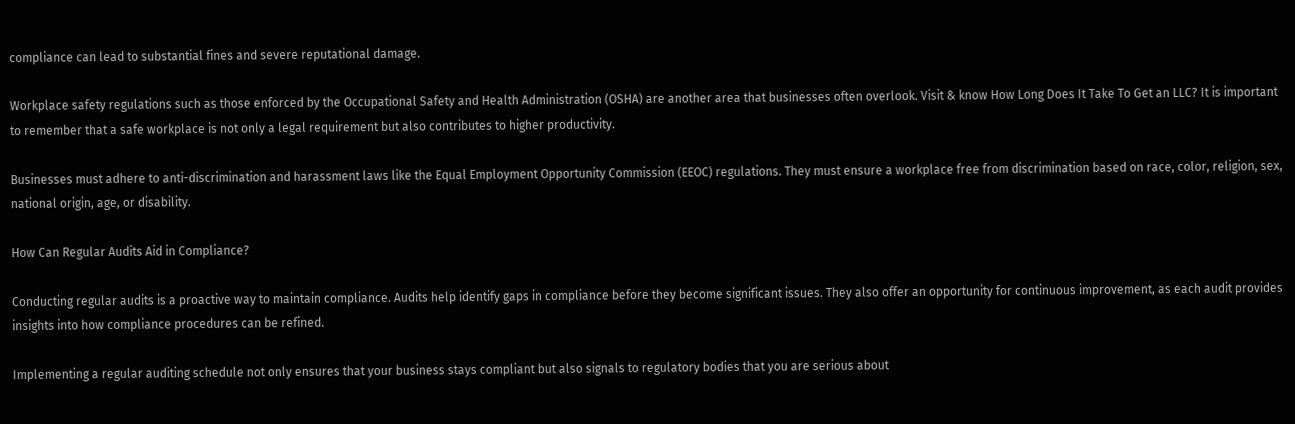compliance can lead to substantial fines and severe reputational damage.

Workplace safety regulations such as those enforced by the Occupational Safety and Health Administration (OSHA) are another area that businesses often overlook. Visit & know How Long Does It Take To Get an LLC? It is important to remember that a safe workplace is not only a legal requirement but also contributes to higher productivity.

Businesses must adhere to anti-discrimination and harassment laws like the Equal Employment Opportunity Commission (EEOC) regulations. They must ensure a workplace free from discrimination based on race, color, religion, sex, national origin, age, or disability.

How Can Regular Audits Aid in Compliance?

Conducting regular audits is a proactive way to maintain compliance. Audits help identify gaps in compliance before they become significant issues. They also offer an opportunity for continuous improvement, as each audit provides insights into how compliance procedures can be refined.

Implementing a regular auditing schedule not only ensures that your business stays compliant but also signals to regulatory bodies that you are serious about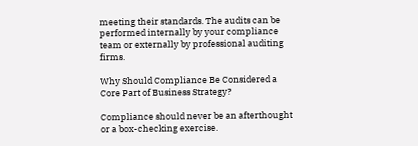meeting their standards. The audits can be performed internally by your compliance team or externally by professional auditing firms.

Why Should Compliance Be Considered a Core Part of Business Strategy?

Compliance should never be an afterthought or a box-checking exercise.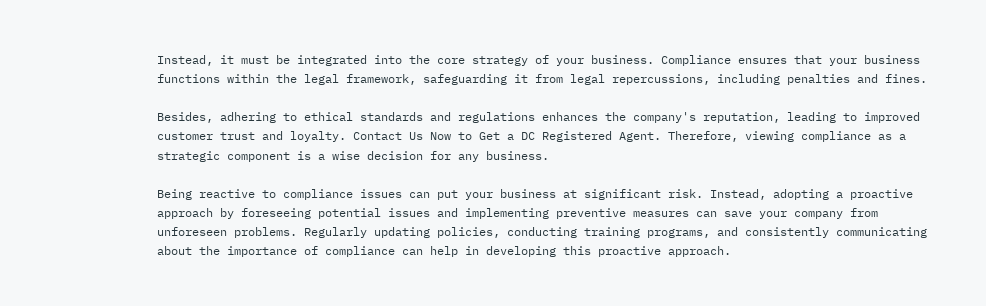Instead, it must be integrated into the core strategy of your business. Compliance ensures that your business functions within the legal framework, safeguarding it from legal repercussions, including penalties and fines.

Besides, adhering to ethical standards and regulations enhances the company's reputation, leading to improved customer trust and loyalty. Contact Us Now to Get a DC Registered Agent. Therefore, viewing compliance as a strategic component is a wise decision for any business.

Being reactive to compliance issues can put your business at significant risk. Instead, adopting a proactive approach by foreseeing potential issues and implementing preventive measures can save your company from unforeseen problems. Regularly updating policies, conducting training programs, and consistently communicating about the importance of compliance can help in developing this proactive approach.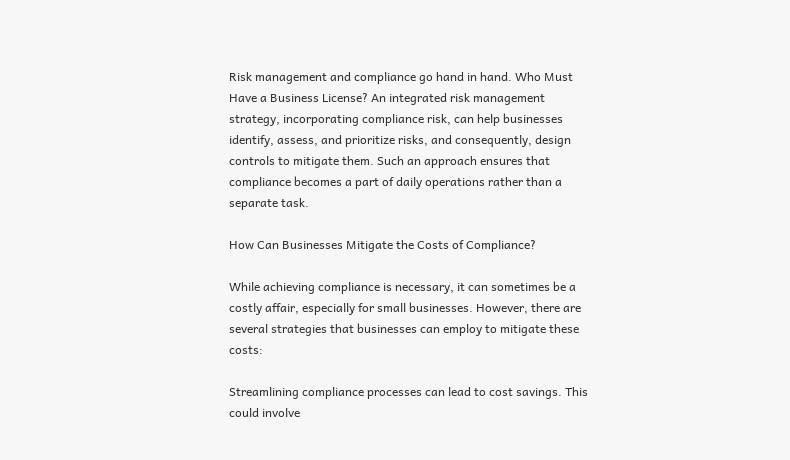Risk management and compliance go hand in hand. Who Must Have a Business License? An integrated risk management strategy, incorporating compliance risk, can help businesses identify, assess, and prioritize risks, and consequently, design controls to mitigate them. Such an approach ensures that compliance becomes a part of daily operations rather than a separate task.

How Can Businesses Mitigate the Costs of Compliance?

While achieving compliance is necessary, it can sometimes be a costly affair, especially for small businesses. However, there are several strategies that businesses can employ to mitigate these costs:

Streamlining compliance processes can lead to cost savings. This could involve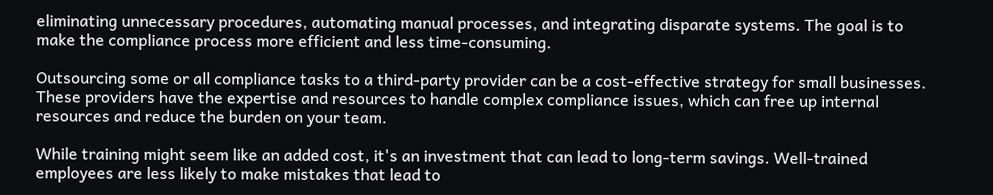eliminating unnecessary procedures, automating manual processes, and integrating disparate systems. The goal is to make the compliance process more efficient and less time-consuming.

Outsourcing some or all compliance tasks to a third-party provider can be a cost-effective strategy for small businesses. These providers have the expertise and resources to handle complex compliance issues, which can free up internal resources and reduce the burden on your team.

While training might seem like an added cost, it's an investment that can lead to long-term savings. Well-trained employees are less likely to make mistakes that lead to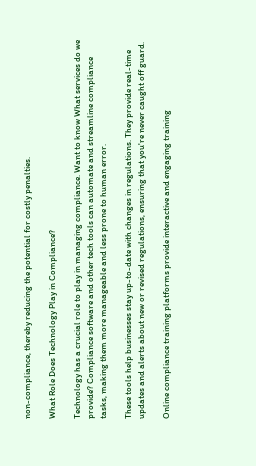non-compliance, thereby reducing the potential for costly penalties.

What Role Does Technology Play in Compliance?

Technology has a crucial role to play in managing compliance. Want to know What services do we provide? Compliance software and other tech tools can automate and streamline compliance tasks, making them more manageable and less prone to human error.

These tools help businesses stay up-to-date with changes in regulations. They provide real-time updates and alerts about new or revised regulations, ensuring that you're never caught off guard.

Online compliance training platforms provide interactive and engaging training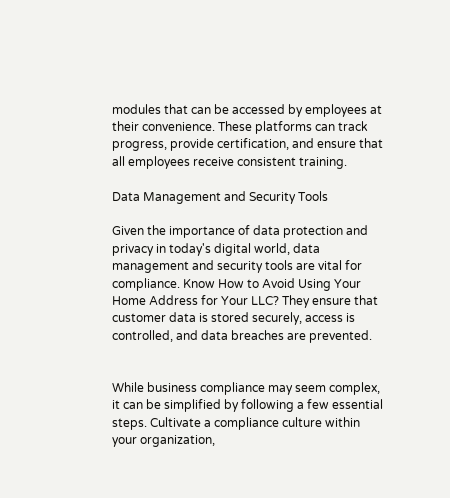modules that can be accessed by employees at their convenience. These platforms can track progress, provide certification, and ensure that all employees receive consistent training.

Data Management and Security Tools

Given the importance of data protection and privacy in today's digital world, data management and security tools are vital for compliance. Know How to Avoid Using Your Home Address for Your LLC? They ensure that customer data is stored securely, access is controlled, and data breaches are prevented.


While business compliance may seem complex, it can be simplified by following a few essential steps. Cultivate a compliance culture within your organization,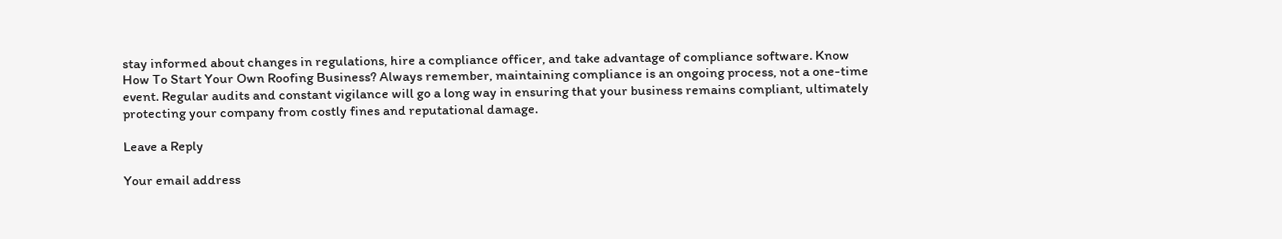stay informed about changes in regulations, hire a compliance officer, and take advantage of compliance software. Know How To Start Your Own Roofing Business? Always remember, maintaining compliance is an ongoing process, not a one-time event. Regular audits and constant vigilance will go a long way in ensuring that your business remains compliant, ultimately protecting your company from costly fines and reputational damage.

Leave a Reply

Your email address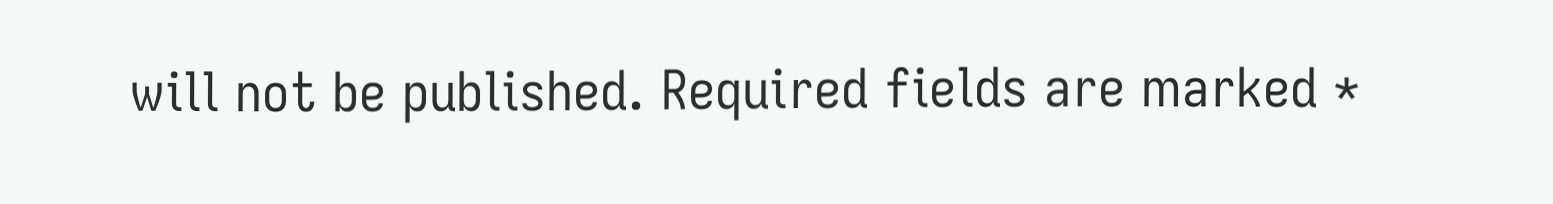will not be published. Required fields are marked *